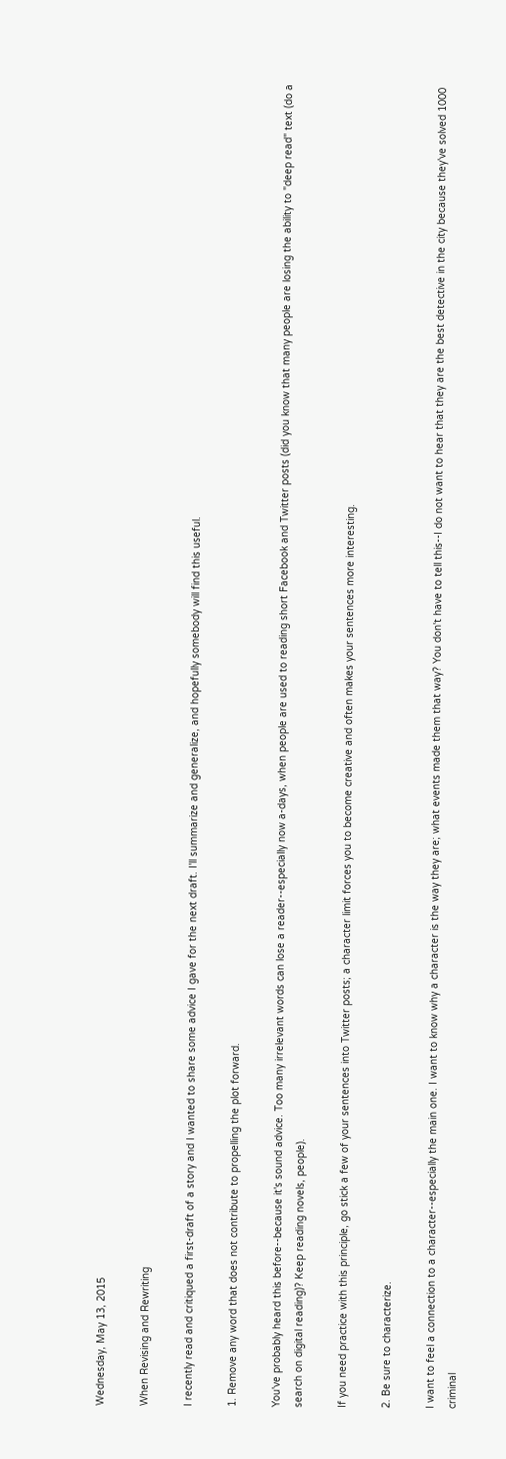Wednesday, May 13, 2015

When Revising and Rewriting

I recently read and critiqued a first-draft of a story and I wanted to share some advice I gave for the next draft. I'll summarize and generalize, and hopefully somebody will find this useful.

1. Remove any word that does not contribute to propelling the plot forward.

You've probably heard this before--because it's sound advice. Too many irrelevant words can lose a reader--especially now a-days, when people are used to reading short Facebook and Twitter posts (did you know that many people are losing the ability to "deep read" text (do a search on digital reading)? Keep reading novels, people).

If you need practice with this principle, go stick a few of your sentences into Twitter posts; a character limit forces you to become creative and often makes your sentences more interesting.

2. Be sure to characterize.

I want to feel a connection to a character--especially the main one. I want to know why a character is the way they are; what events made them that way? You don't have to tell this--I do not want to hear that they are the best detective in the city because they've solved 1000 criminal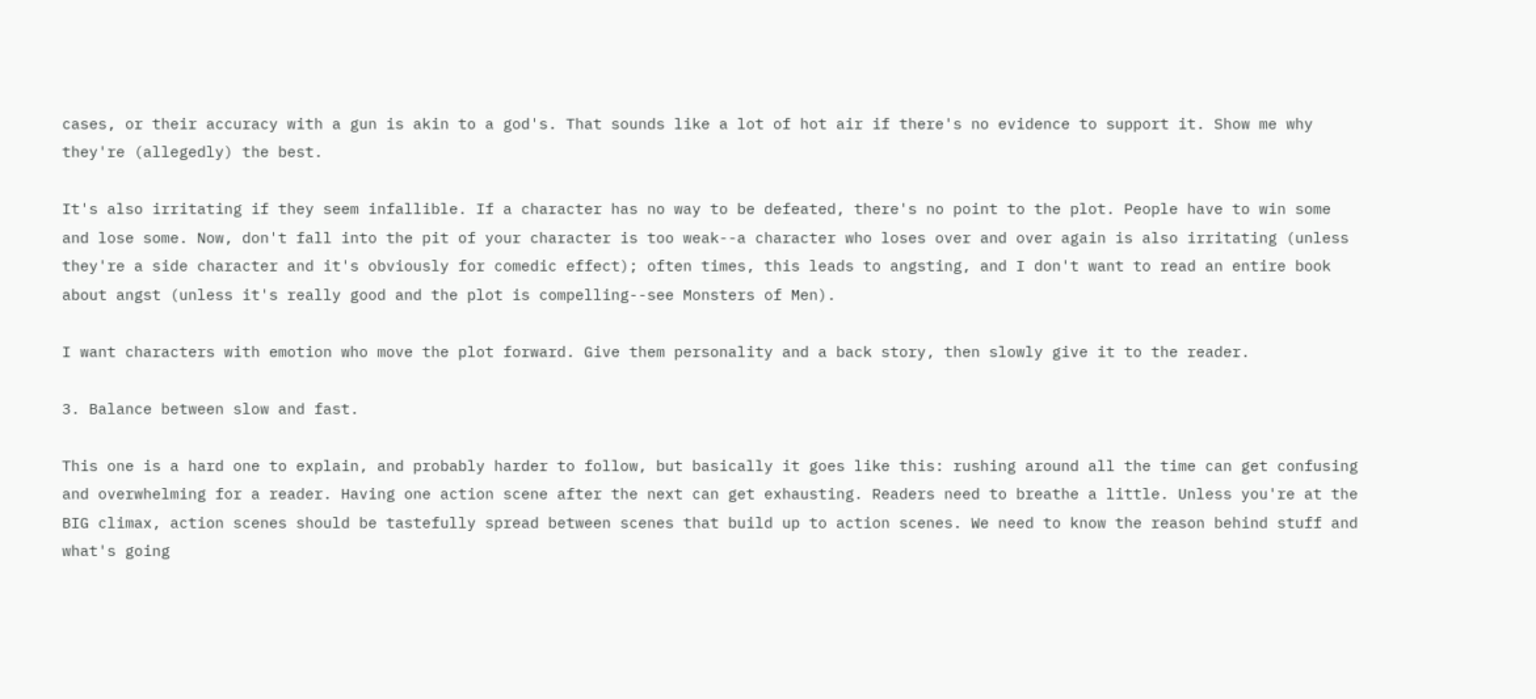cases, or their accuracy with a gun is akin to a god's. That sounds like a lot of hot air if there's no evidence to support it. Show me why they're (allegedly) the best.

It's also irritating if they seem infallible. If a character has no way to be defeated, there's no point to the plot. People have to win some and lose some. Now, don't fall into the pit of your character is too weak--a character who loses over and over again is also irritating (unless they're a side character and it's obviously for comedic effect); often times, this leads to angsting, and I don't want to read an entire book about angst (unless it's really good and the plot is compelling--see Monsters of Men).

I want characters with emotion who move the plot forward. Give them personality and a back story, then slowly give it to the reader.

3. Balance between slow and fast.

This one is a hard one to explain, and probably harder to follow, but basically it goes like this: rushing around all the time can get confusing and overwhelming for a reader. Having one action scene after the next can get exhausting. Readers need to breathe a little. Unless you're at the BIG climax, action scenes should be tastefully spread between scenes that build up to action scenes. We need to know the reason behind stuff and what's going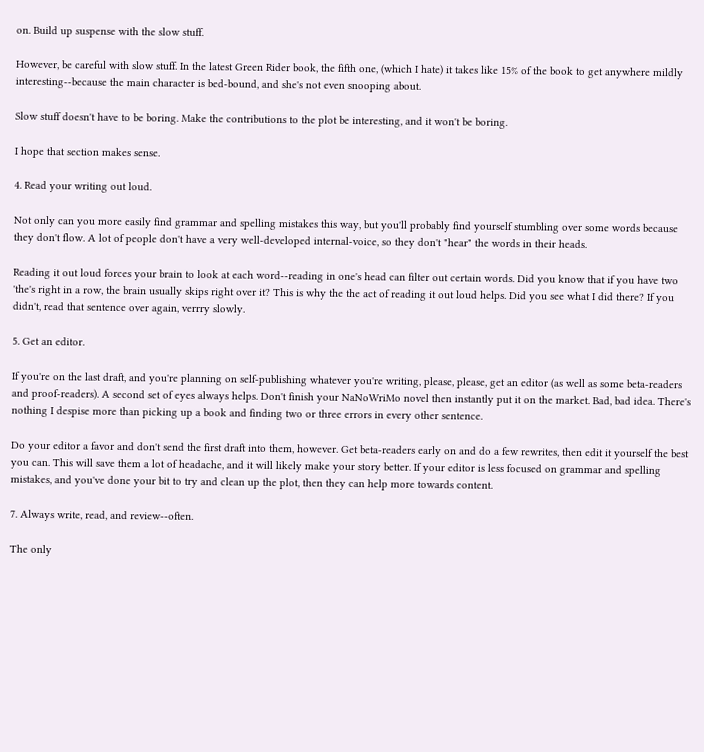on. Build up suspense with the slow stuff.

However, be careful with slow stuff. In the latest Green Rider book, the fifth one, (which I hate) it takes like 15% of the book to get anywhere mildly interesting--because the main character is bed-bound, and she's not even snooping about.

Slow stuff doesn't have to be boring. Make the contributions to the plot be interesting, and it won't be boring.

I hope that section makes sense.

4. Read your writing out loud.

Not only can you more easily find grammar and spelling mistakes this way, but you'll probably find yourself stumbling over some words because they don't flow. A lot of people don't have a very well-developed internal-voice, so they don't "hear" the words in their heads.

Reading it out loud forces your brain to look at each word--reading in one's head can filter out certain words. Did you know that if you have two 'the's right in a row, the brain usually skips right over it? This is why the the act of reading it out loud helps. Did you see what I did there? If you didn't, read that sentence over again, verrry slowly.

5. Get an editor.

If you're on the last draft, and you're planning on self-publishing whatever you're writing, please, please, get an editor (as well as some beta-readers and proof-readers). A second set of eyes always helps. Don't finish your NaNoWriMo novel then instantly put it on the market. Bad, bad idea. There's nothing I despise more than picking up a book and finding two or three errors in every other sentence.

Do your editor a favor and don't send the first draft into them, however. Get beta-readers early on and do a few rewrites, then edit it yourself the best you can. This will save them a lot of headache, and it will likely make your story better. If your editor is less focused on grammar and spelling mistakes, and you've done your bit to try and clean up the plot, then they can help more towards content.

7. Always write, read, and review--often.

The only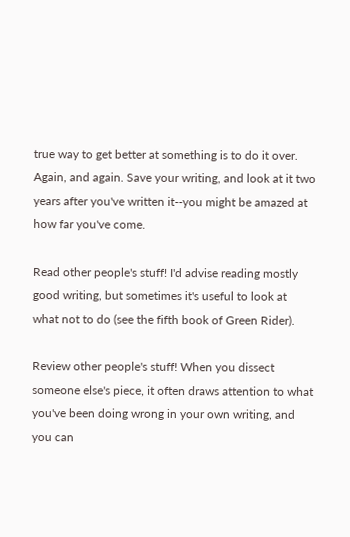true way to get better at something is to do it over. Again, and again. Save your writing, and look at it two years after you've written it--you might be amazed at how far you've come.

Read other people's stuff! I'd advise reading mostly good writing, but sometimes it's useful to look at what not to do (see the fifth book of Green Rider).

Review other people's stuff! When you dissect someone else's piece, it often draws attention to what you've been doing wrong in your own writing, and you can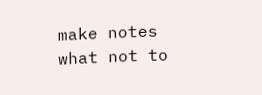make notes what not to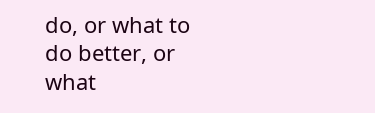do, or what to do better, or what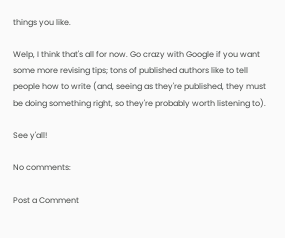things you like.

Welp, I think that's all for now. Go crazy with Google if you want some more revising tips; tons of published authors like to tell people how to write (and, seeing as they're published, they must be doing something right, so they're probably worth listening to).

See y'all!

No comments:

Post a Comment